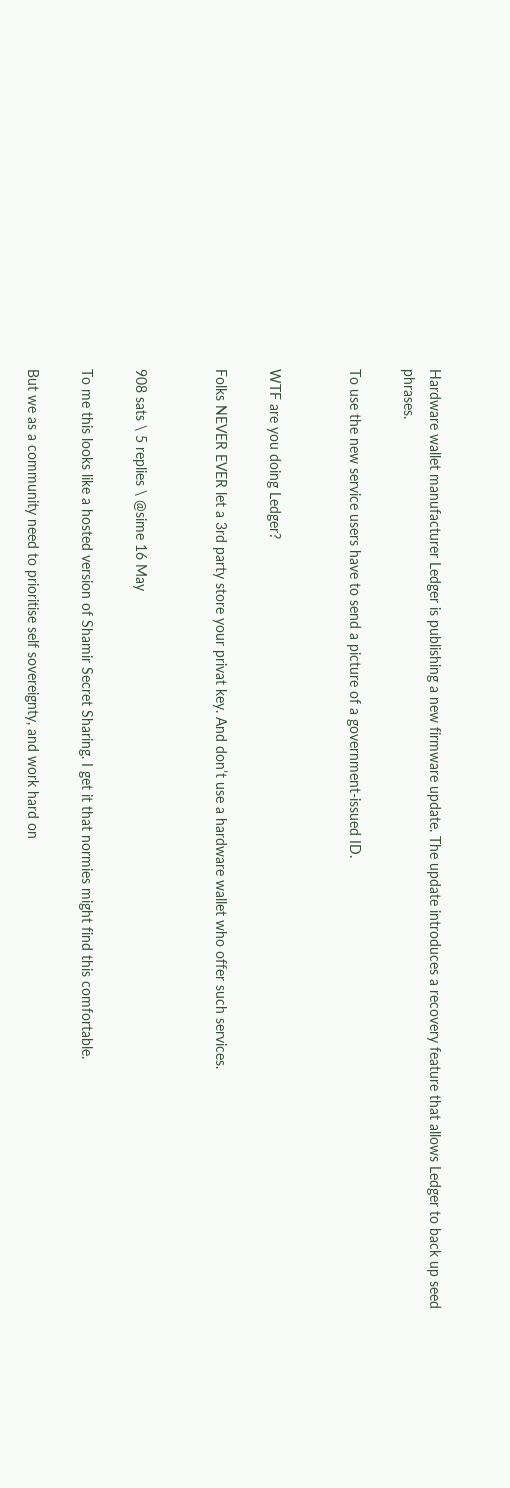Hardware wallet manufacturer Ledger is publishing a new firmware update. The update introduces a recovery feature that allows Ledger to back up seed phrases.

To use the new service users have to send a picture of a government-issued ID.


WTF are you doing Ledger?

Folks NEVER EVER let a 3rd party store your privat key. And don’t use a hardware wallet who offer such services.


908 sats \ 5 replies \ @sime 16 May

To me this looks like a hosted version of Shamir Secret Sharing. I get it that normies might find this comfortable.

But we as a community need to prioritise self sovereignty, and work hard on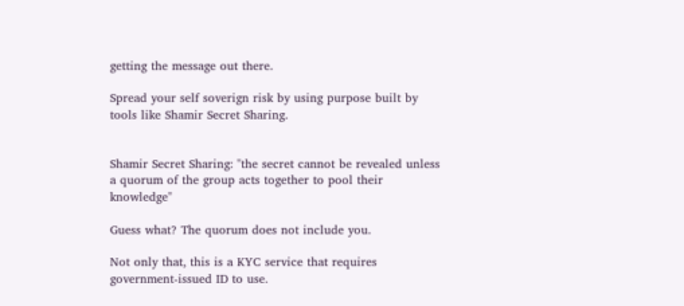getting the message out there.

Spread your self soverign risk by using purpose built by tools like Shamir Secret Sharing.


Shamir Secret Sharing: "the secret cannot be revealed unless a quorum of the group acts together to pool their knowledge"

Guess what? The quorum does not include you.

Not only that, this is a KYC service that requires government-issued ID to use.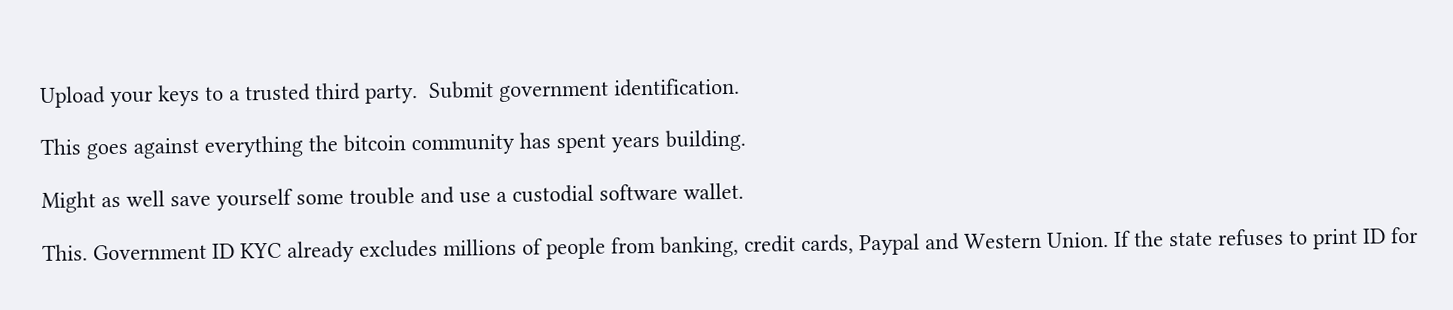Upload your keys to a trusted third party.  Submit government identification.

This goes against everything the bitcoin community has spent years building.

Might as well save yourself some trouble and use a custodial software wallet.

This. Government ID KYC already excludes millions of people from banking, credit cards, Paypal and Western Union. If the state refuses to print ID for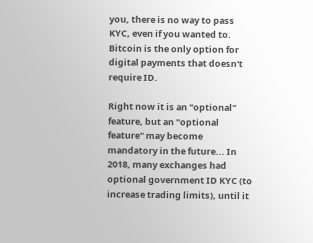you, there is no way to pass KYC, even if you wanted to. Bitcoin is the only option for digital payments that doesn't require ID.

Right now it is an "optional" feature, but an "optional feature" may become mandatory in the future... In 2018, many exchanges had optional government ID KYC (to increase trading limits), until it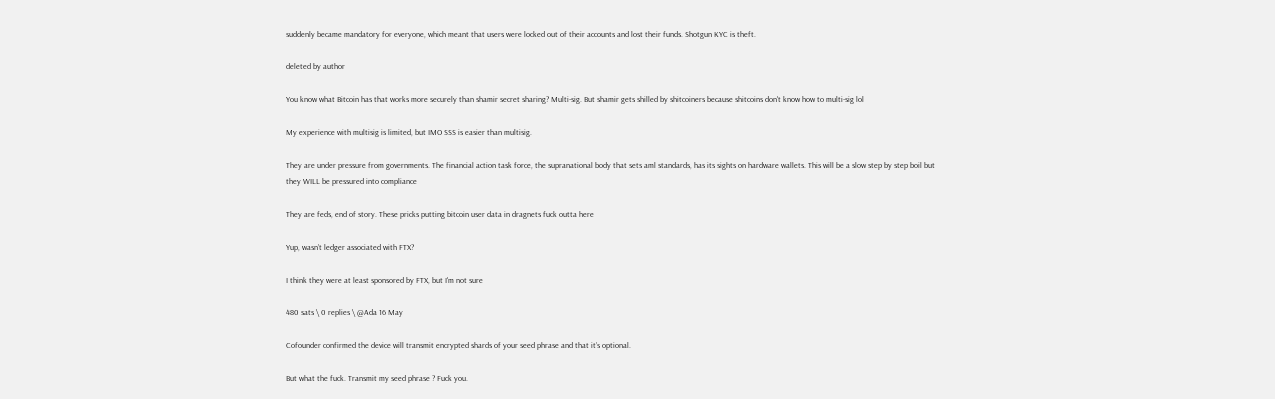suddenly became mandatory for everyone, which meant that users were locked out of their accounts and lost their funds. Shotgun KYC is theft.

deleted by author

You know what Bitcoin has that works more securely than shamir secret sharing? Multi-sig. But shamir gets shilled by shitcoiners because shitcoins don't know how to multi-sig lol

My experience with multisig is limited, but IMO SSS is easier than multisig.

They are under pressure from governments. The financial action task force, the supranational body that sets aml standards, has its sights on hardware wallets. This will be a slow step by step boil but they WILL be pressured into compliance

They are feds, end of story. These pricks putting bitcoin user data in dragnets fuck outta here

Yup, wasn’t ledger associated with FTX?

I think they were at least sponsored by FTX, but I'm not sure

480 sats \ 0 replies \ @Ada 16 May

Cofounder confirmed the device will transmit encrypted shards of your seed phrase and that it’s optional.

But what the fuck. Transmit my seed phrase ? Fuck you.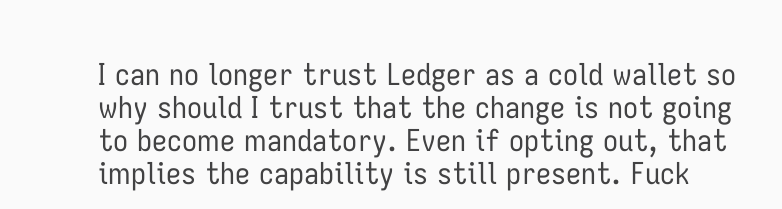I can no longer trust Ledger as a cold wallet so why should I trust that the change is not going to become mandatory. Even if opting out, that implies the capability is still present. Fuck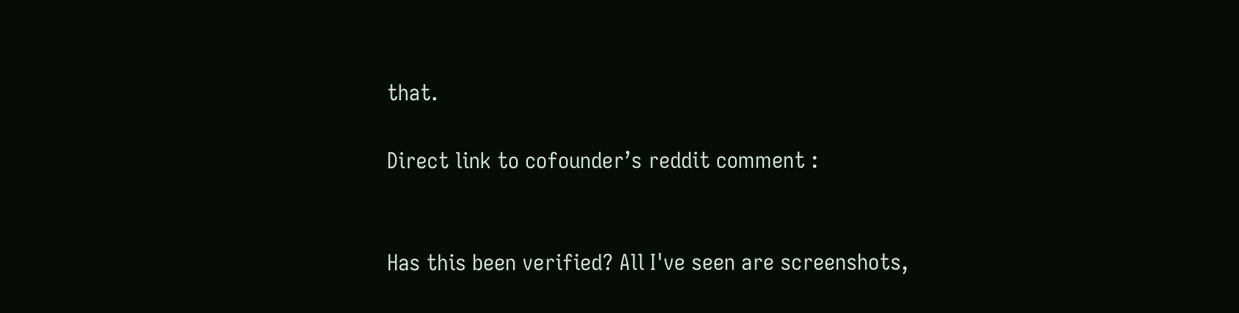that.

Direct link to cofounder’s reddit comment :


Has this been verified? All I've seen are screenshots,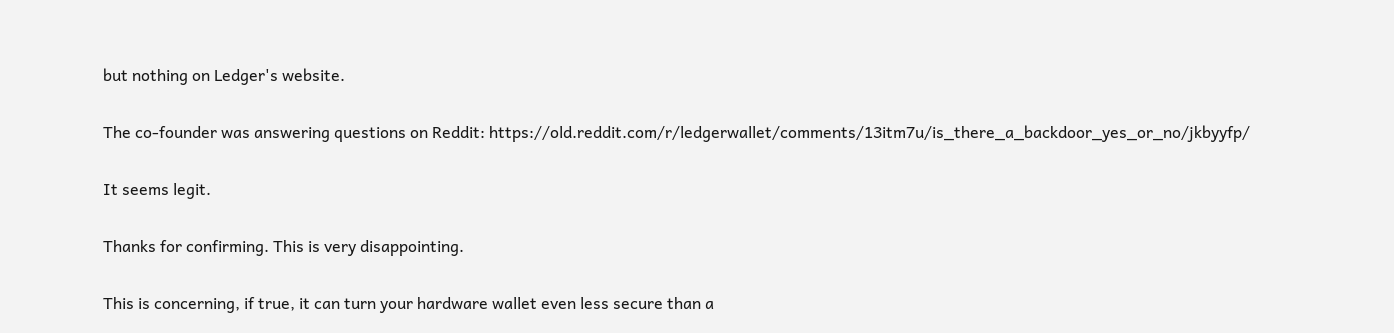but nothing on Ledger's website.

The co-founder was answering questions on Reddit: https://old.reddit.com/r/ledgerwallet/comments/13itm7u/is_there_a_backdoor_yes_or_no/jkbyyfp/

It seems legit.

Thanks for confirming. This is very disappointing.

This is concerning, if true, it can turn your hardware wallet even less secure than a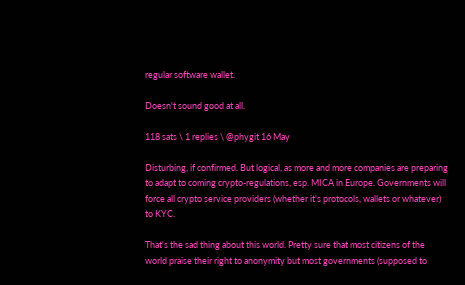regular software wallet.

Doesn't sound good at all.

118 sats \ 1 replies \ @phygit 16 May

Disturbing, if confirmed. But logical, as more and more companies are preparing to adapt to coming crypto-regulations, esp. MICA in Europe. Governments will force all crypto service providers (whether it's protocols, wallets or whatever) to KYC.

That's the sad thing about this world. Pretty sure that most citizens of the world praise their right to anonymity but most governments (supposed to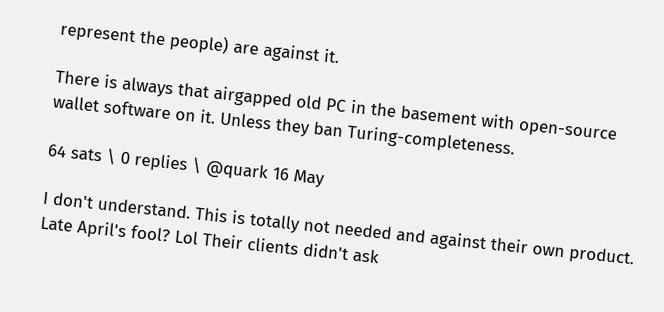represent the people) are against it.

There is always that airgapped old PC in the basement with open-source wallet software on it. Unless they ban Turing-completeness.

64 sats \ 0 replies \ @quark 16 May

I don't understand. This is totally not needed and against their own product. Late April's fool? Lol Their clients didn't ask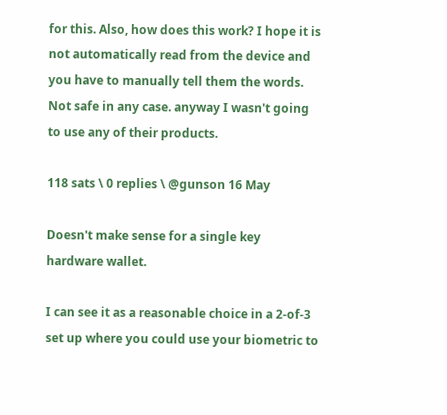for this. Also, how does this work? I hope it is not automatically read from the device and you have to manually tell them the words. Not safe in any case. anyway I wasn't going to use any of their products.

118 sats \ 0 replies \ @gunson 16 May

Doesn't make sense for a single key hardware wallet.

I can see it as a reasonable choice in a 2-of-3 set up where you could use your biometric to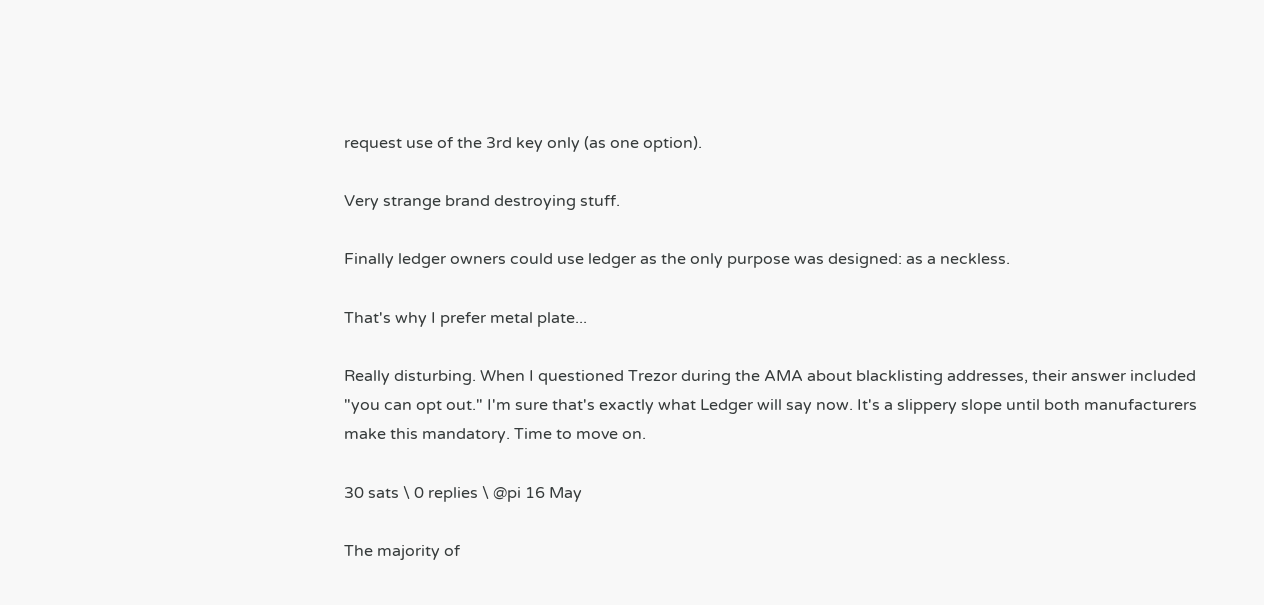request use of the 3rd key only (as one option).

Very strange brand destroying stuff.

Finally ledger owners could use ledger as the only purpose was designed: as a neckless.

That's why I prefer metal plate...

Really disturbing. When I questioned Trezor during the AMA about blacklisting addresses, their answer included "you can opt out." I'm sure that's exactly what Ledger will say now. It's a slippery slope until both manufacturers make this mandatory. Time to move on.

30 sats \ 0 replies \ @pi 16 May

The majority of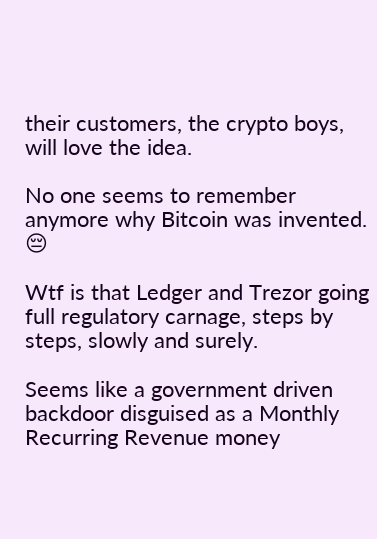their customers, the crypto boys, will love the idea.

No one seems to remember anymore why Bitcoin was invented. 😔

Wtf is that Ledger and Trezor going full regulatory carnage, steps by steps, slowly and surely.

Seems like a government driven backdoor disguised as a Monthly Recurring Revenue money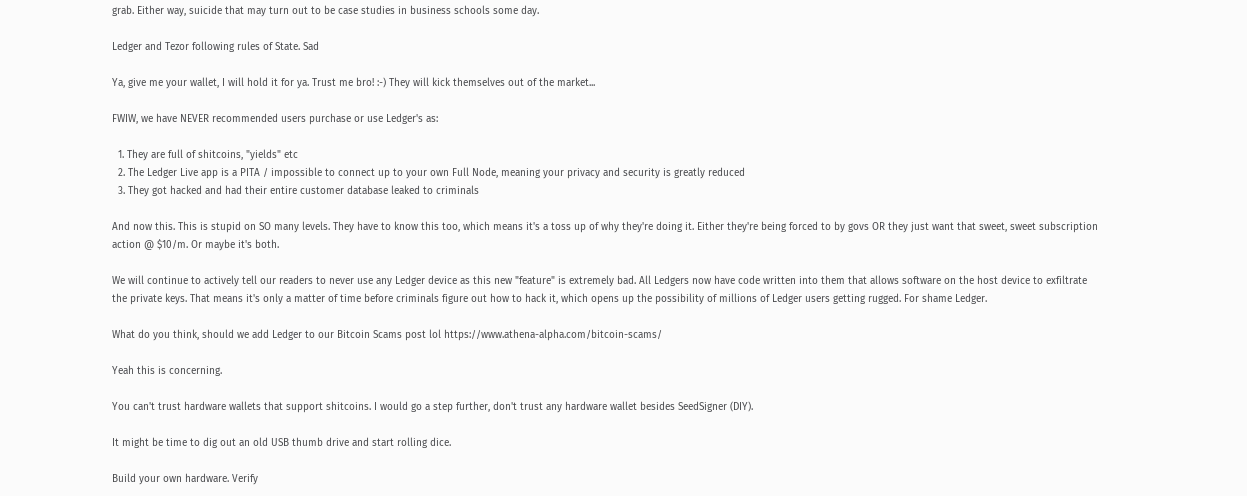grab. Either way, suicide that may turn out to be case studies in business schools some day.

Ledger and Tezor following rules of State. Sad

Ya, give me your wallet, I will hold it for ya. Trust me bro! :-) They will kick themselves out of the market...

FWIW, we have NEVER recommended users purchase or use Ledger's as:

  1. They are full of shitcoins, "yields" etc
  2. The Ledger Live app is a PITA / impossible to connect up to your own Full Node, meaning your privacy and security is greatly reduced
  3. They got hacked and had their entire customer database leaked to criminals

And now this. This is stupid on SO many levels. They have to know this too, which means it's a toss up of why they're doing it. Either they're being forced to by govs OR they just want that sweet, sweet subscription action @ $10/m. Or maybe it's both.

We will continue to actively tell our readers to never use any Ledger device as this new "feature" is extremely bad. All Ledgers now have code written into them that allows software on the host device to exfiltrate the private keys. That means it's only a matter of time before criminals figure out how to hack it, which opens up the possibility of millions of Ledger users getting rugged. For shame Ledger.

What do you think, should we add Ledger to our Bitcoin Scams post lol https://www.athena-alpha.com/bitcoin-scams/

Yeah this is concerning.

You can't trust hardware wallets that support shitcoins. I would go a step further, don't trust any hardware wallet besides SeedSigner (DIY).

It might be time to dig out an old USB thumb drive and start rolling dice.

Build your own hardware. Verify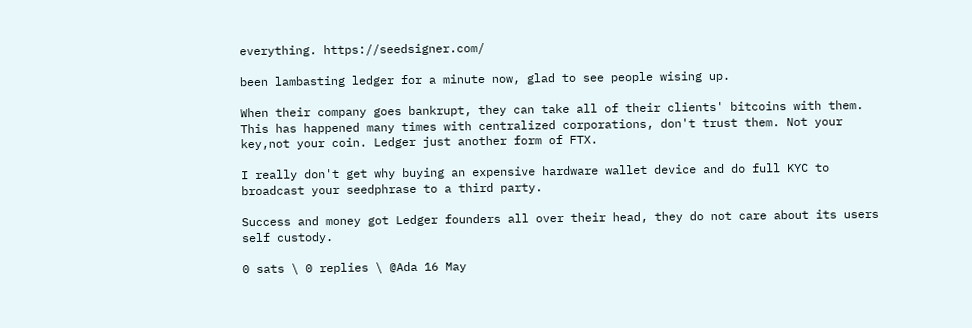everything. https://seedsigner.com/

been lambasting ledger for a minute now, glad to see people wising up.

When their company goes bankrupt, they can take all of their clients' bitcoins with them. This has happened many times with centralized corporations, don't trust them. Not your key,not your coin. Ledger just another form of FTX.

I really don't get why buying an expensive hardware wallet device and do full KYC to broadcast your seedphrase to a third party.

Success and money got Ledger founders all over their head, they do not care about its users self custody.

0 sats \ 0 replies \ @Ada 16 May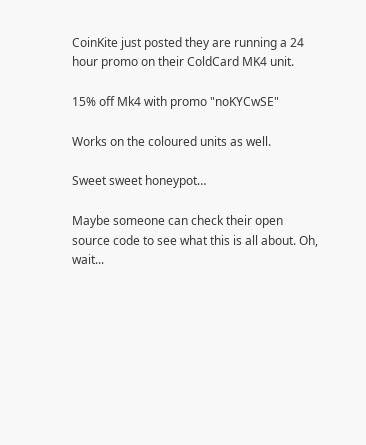CoinKite just posted they are running a 24 hour promo on their ColdCard MK4 unit.

15% off Mk4 with promo "noKYCwSE"

Works on the coloured units as well.

Sweet sweet honeypot…

Maybe someone can check their open source code to see what this is all about. Oh, wait...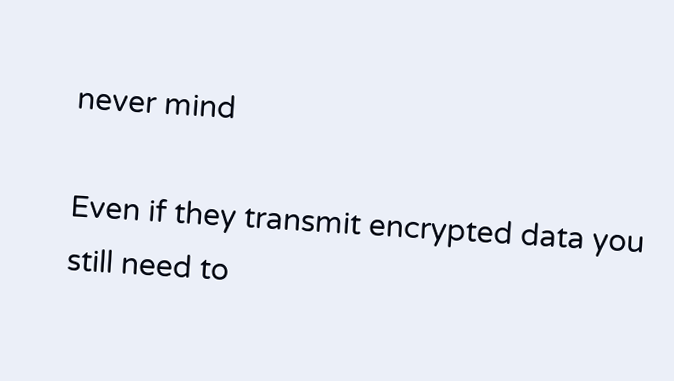never mind

Even if they transmit encrypted data you still need to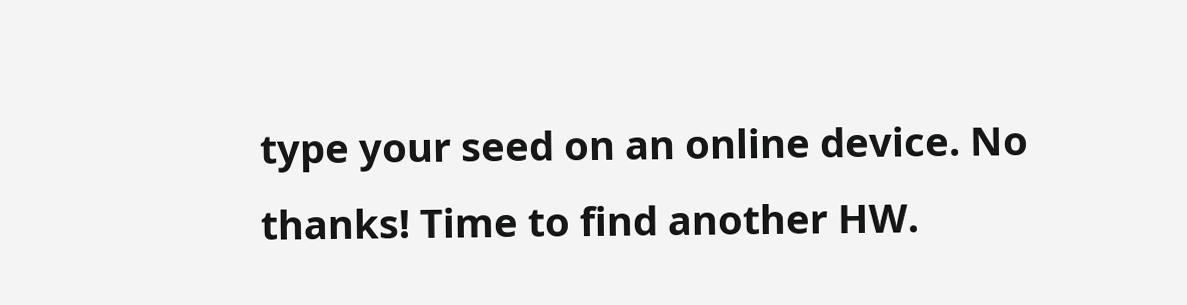type your seed on an online device. No thanks! Time to find another HW.